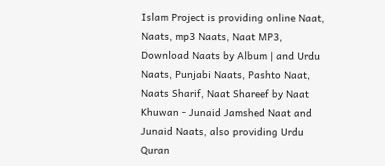Islam Project is providing online Naat, Naats, mp3 Naats, Naat MP3, Download Naats by Album | and Urdu Naats, Punjabi Naats, Pashto Naat, Naats Sharif, Naat Shareef by Naat Khuwan - Junaid Jamshed Naat and Junaid Naats, also providing Urdu Quran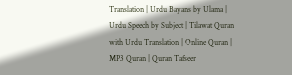Translation | Urdu Bayans by Ulama | Urdu Speech by Subject | Tilawat Quran with Urdu Translation | Online Quran | MP3 Quran | Quran Tafseer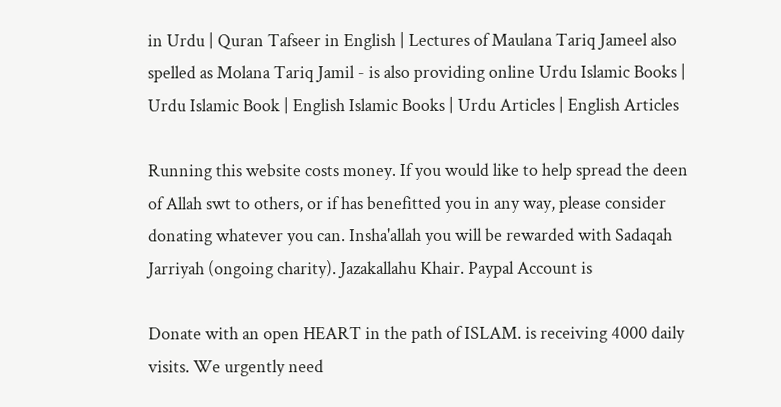in Urdu | Quran Tafseer in English | Lectures of Maulana Tariq Jameel also spelled as Molana Tariq Jamil - is also providing online Urdu Islamic Books | Urdu Islamic Book | English Islamic Books | Urdu Articles | English Articles

Running this website costs money. If you would like to help spread the deen of Allah swt to others, or if has benefitted you in any way, please consider donating whatever you can. Insha'allah you will be rewarded with Sadaqah Jarriyah (ongoing charity). Jazakallahu Khair. Paypal Account is

Donate with an open HEART in the path of ISLAM. is receiving 4000 daily visits. We urgently need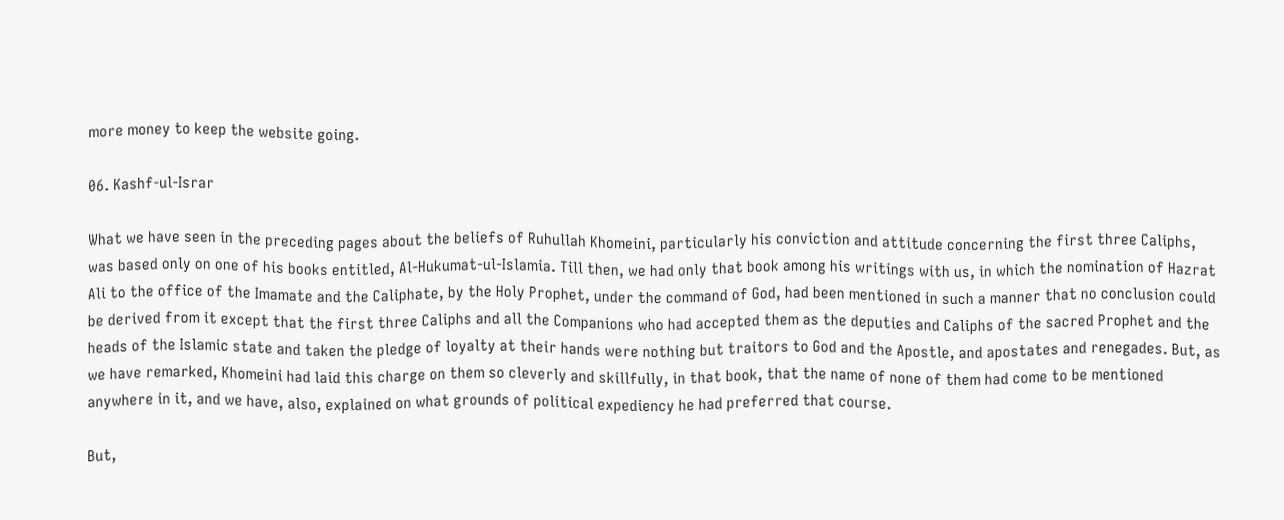more money to keep the website going.

06. Kashf-ul-Israr

What we have seen in the preceding pages about the beliefs of Ruhullah Khomeini, particularly his conviction and attitude concerning the first three Caliphs, was based only on one of his books entitled, Al-Hukumat-ul-Islamia. Till then, we had only that book among his writings with us, in which the nomination of Hazrat Ali to the office of the Imamate and the Caliphate, by the Holy Prophet, under the command of God, had been mentioned in such a manner that no conclusion could be derived from it except that the first three Caliphs and all the Companions who had accepted them as the deputies and Caliphs of the sacred Prophet and the heads of the Islamic state and taken the pledge of loyalty at their hands were nothing but traitors to God and the Apostle, and apostates and renegades. But, as we have remarked, Khomeini had laid this charge on them so cleverly and skillfully, in that book, that the name of none of them had come to be mentioned anywhere in it, and we have, also, explained on what grounds of political expediency he had preferred that course.

But,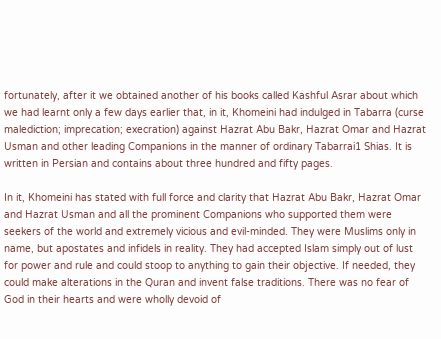fortunately, after it we obtained another of his books called Kashful Asrar about which we had learnt only a few days earlier that, in it, Khomeini had indulged in Tabarra (curse malediction; imprecation; execration) against Hazrat Abu Bakr, Hazrat Omar and Hazrat Usman and other leading Companions in the manner of ordinary Tabarrai1 Shias. It is written in Persian and contains about three hundred and fifty pages.

In it, Khomeini has stated with full force and clarity that Hazrat Abu Bakr, Hazrat Omar and Hazrat Usman and all the prominent Companions who supported them were seekers of the world and extremely vicious and evil-minded. They were Muslims only in name, but apostates and infidels in reality. They had accepted Islam simply out of lust for power and rule and could stoop to anything to gain their objective. If needed, they could make alterations in the Quran and invent false traditions. There was no fear of God in their hearts and were wholly devoid of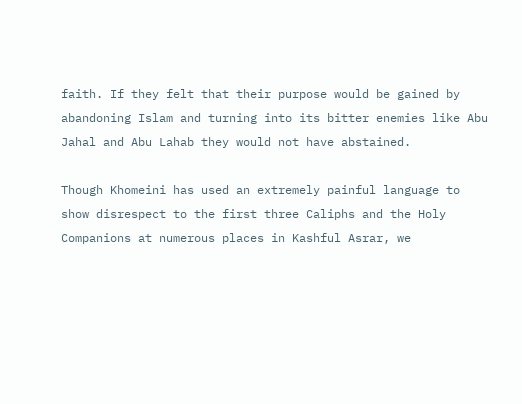faith. If they felt that their purpose would be gained by abandoning Islam and turning into its bitter enemies like Abu Jahal and Abu Lahab they would not have abstained.

Though Khomeini has used an extremely painful language to show disrespect to the first three Caliphs and the Holy Companions at numerous places in Kashful Asrar, we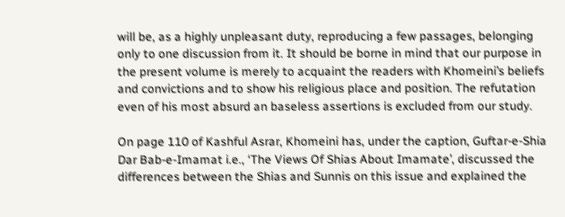will be, as a highly unpleasant duty, reproducing a few passages, belonging only to one discussion from it. It should be borne in mind that our purpose in the present volume is merely to acquaint the readers with Khomeini’s beliefs and convictions and to show his religious place and position. The refutation even of his most absurd an baseless assertions is excluded from our study.

On page 110 of Kashful Asrar, Khomeini has, under the caption, Guftar-e-Shia Dar Bab-e-Imamat i.e., ‘The Views Of Shias About Imamate’, discussed the differences between the Shias and Sunnis on this issue and explained the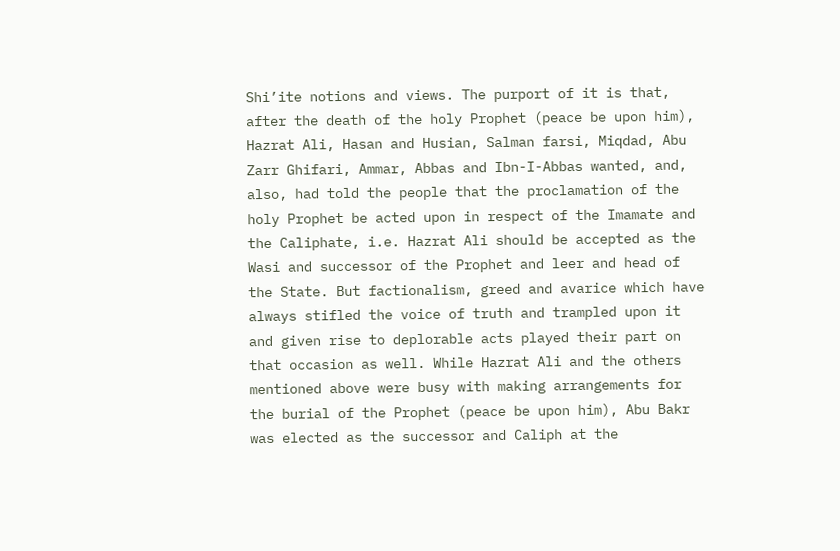Shi’ite notions and views. The purport of it is that, after the death of the holy Prophet (peace be upon him), Hazrat Ali, Hasan and Husian, Salman farsi, Miqdad, Abu Zarr Ghifari, Ammar, Abbas and Ibn-I-Abbas wanted, and, also, had told the people that the proclamation of the holy Prophet be acted upon in respect of the Imamate and the Caliphate, i.e. Hazrat Ali should be accepted as the Wasi and successor of the Prophet and leer and head of the State. But factionalism, greed and avarice which have always stifled the voice of truth and trampled upon it and given rise to deplorable acts played their part on that occasion as well. While Hazrat Ali and the others mentioned above were busy with making arrangements for the burial of the Prophet (peace be upon him), Abu Bakr was elected as the successor and Caliph at the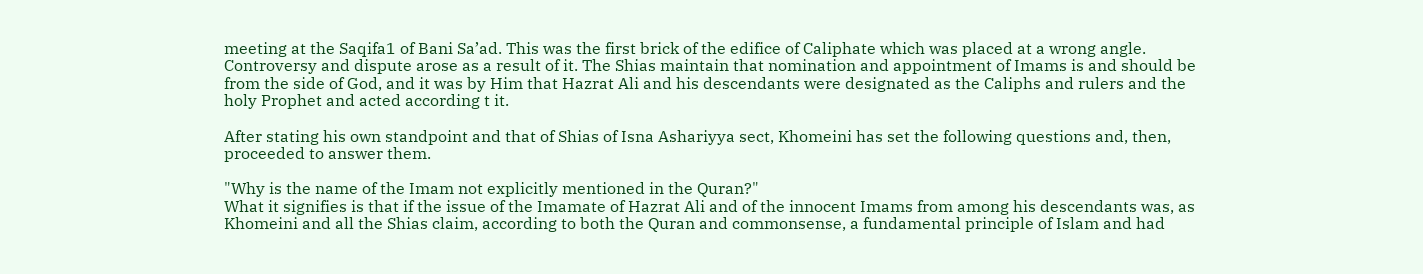meeting at the Saqifa1 of Bani Sa’ad. This was the first brick of the edifice of Caliphate which was placed at a wrong angle. Controversy and dispute arose as a result of it. The Shias maintain that nomination and appointment of Imams is and should be from the side of God, and it was by Him that Hazrat Ali and his descendants were designated as the Caliphs and rulers and the holy Prophet and acted according t it.

After stating his own standpoint and that of Shias of Isna Ashariyya sect, Khomeini has set the following questions and, then, proceeded to answer them.

"Why is the name of the Imam not explicitly mentioned in the Quran?"
What it signifies is that if the issue of the Imamate of Hazrat Ali and of the innocent Imams from among his descendants was, as Khomeini and all the Shias claim, according to both the Quran and commonsense, a fundamental principle of Islam and had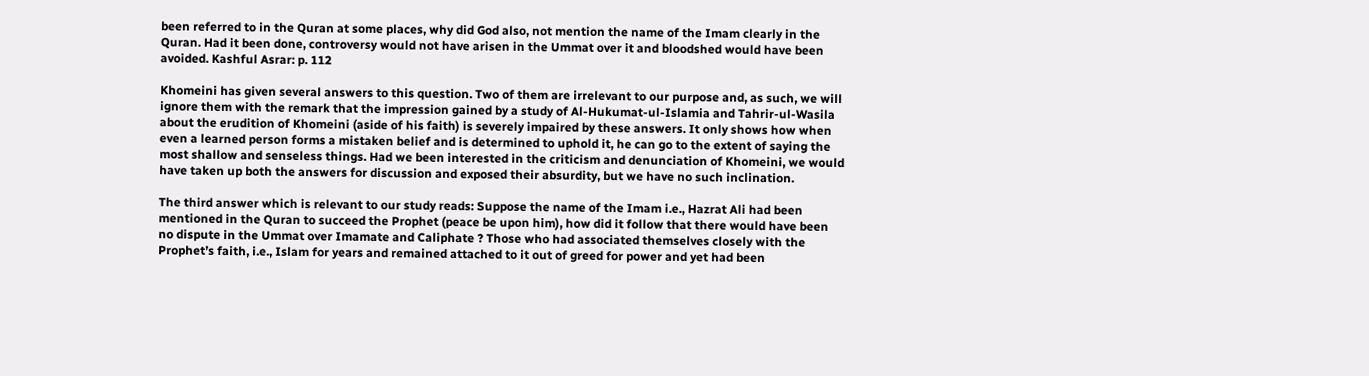been referred to in the Quran at some places, why did God also, not mention the name of the Imam clearly in the Quran. Had it been done, controversy would not have arisen in the Ummat over it and bloodshed would have been avoided. Kashful Asrar: p. 112

Khomeini has given several answers to this question. Two of them are irrelevant to our purpose and, as such, we will ignore them with the remark that the impression gained by a study of Al-Hukumat-ul-Islamia and Tahrir-ul-Wasila about the erudition of Khomeini (aside of his faith) is severely impaired by these answers. It only shows how when even a learned person forms a mistaken belief and is determined to uphold it, he can go to the extent of saying the most shallow and senseless things. Had we been interested in the criticism and denunciation of Khomeini, we would have taken up both the answers for discussion and exposed their absurdity, but we have no such inclination.

The third answer which is relevant to our study reads: Suppose the name of the Imam i.e., Hazrat Ali had been mentioned in the Quran to succeed the Prophet (peace be upon him), how did it follow that there would have been no dispute in the Ummat over Imamate and Caliphate ? Those who had associated themselves closely with the Prophet’s faith, i.e., Islam for years and remained attached to it out of greed for power and yet had been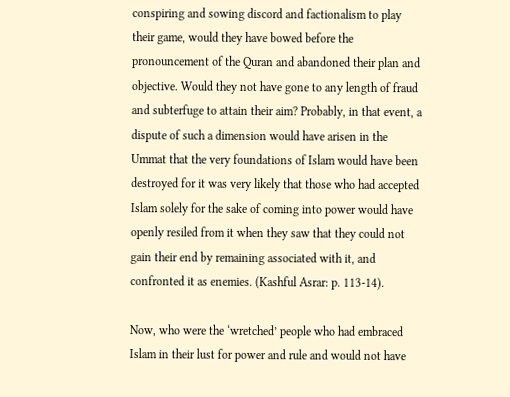conspiring and sowing discord and factionalism to play their game, would they have bowed before the pronouncement of the Quran and abandoned their plan and objective. Would they not have gone to any length of fraud and subterfuge to attain their aim? Probably, in that event, a dispute of such a dimension would have arisen in the Ummat that the very foundations of Islam would have been destroyed for it was very likely that those who had accepted Islam solely for the sake of coming into power would have openly resiled from it when they saw that they could not gain their end by remaining associated with it, and confronted it as enemies. (Kashful Asrar: p. 113-14).

Now, who were the ‘wretched’ people who had embraced Islam in their lust for power and rule and would not have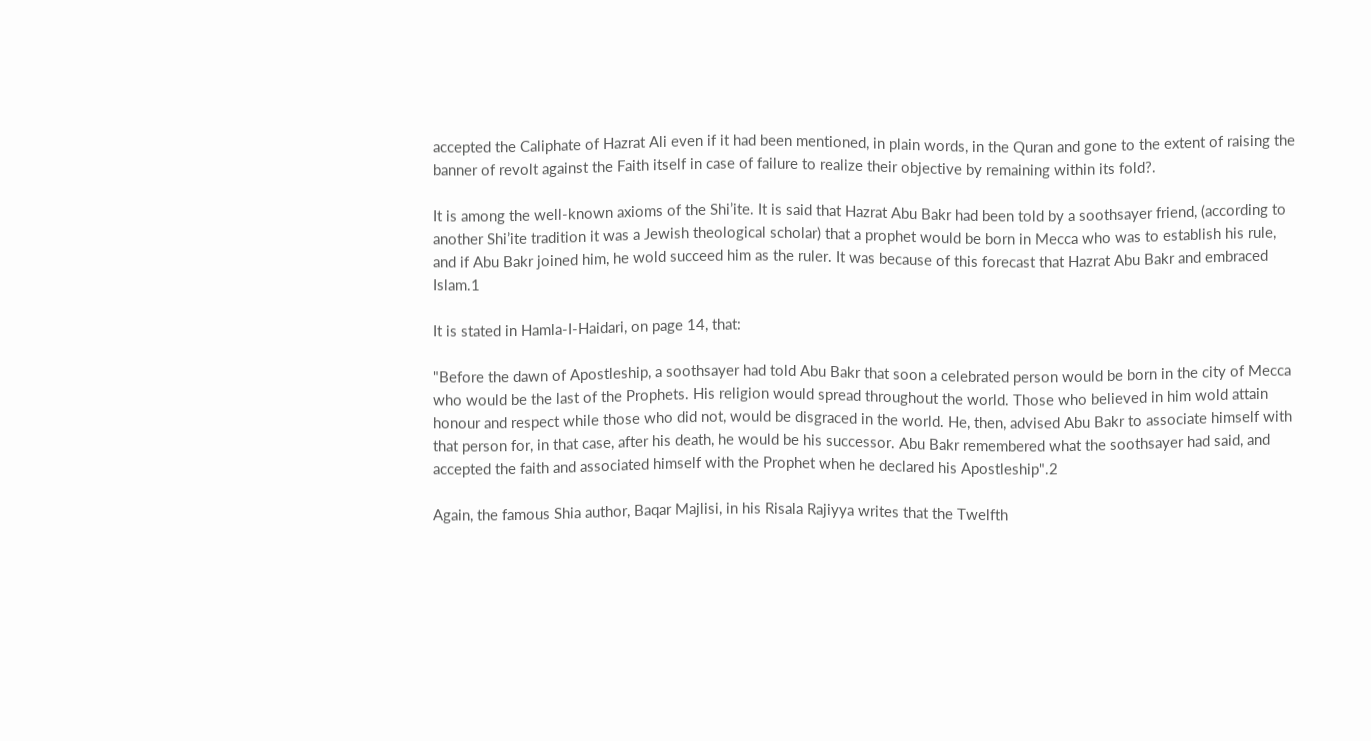accepted the Caliphate of Hazrat Ali even if it had been mentioned, in plain words, in the Quran and gone to the extent of raising the banner of revolt against the Faith itself in case of failure to realize their objective by remaining within its fold?.

It is among the well-known axioms of the Shi’ite. It is said that Hazrat Abu Bakr had been told by a soothsayer friend, (according to another Shi’ite tradition it was a Jewish theological scholar) that a prophet would be born in Mecca who was to establish his rule, and if Abu Bakr joined him, he wold succeed him as the ruler. It was because of this forecast that Hazrat Abu Bakr and embraced Islam.1

It is stated in Hamla-I-Haidari, on page 14, that:

"Before the dawn of Apostleship, a soothsayer had told Abu Bakr that soon a celebrated person would be born in the city of Mecca who would be the last of the Prophets. His religion would spread throughout the world. Those who believed in him wold attain honour and respect while those who did not, would be disgraced in the world. He, then, advised Abu Bakr to associate himself with that person for, in that case, after his death, he would be his successor. Abu Bakr remembered what the soothsayer had said, and accepted the faith and associated himself with the Prophet when he declared his Apostleship".2

Again, the famous Shia author, Baqar Majlisi, in his Risala Rajiyya writes that the Twelfth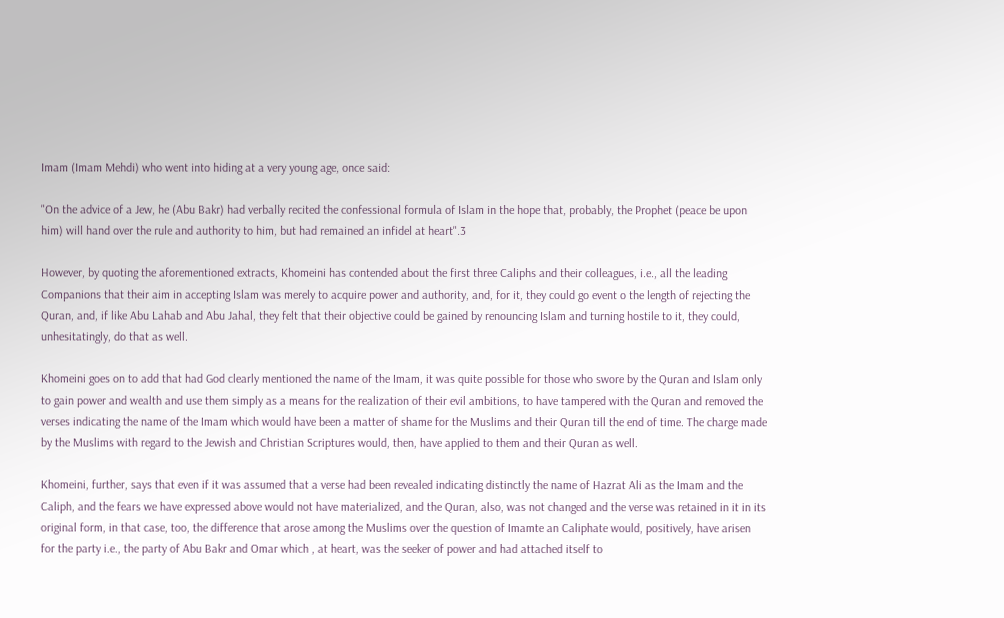Imam (Imam Mehdi) who went into hiding at a very young age, once said:

"On the advice of a Jew, he (Abu Bakr) had verbally recited the confessional formula of Islam in the hope that, probably, the Prophet (peace be upon him) will hand over the rule and authority to him, but had remained an infidel at heart".3

However, by quoting the aforementioned extracts, Khomeini has contended about the first three Caliphs and their colleagues, i.e., all the leading Companions that their aim in accepting Islam was merely to acquire power and authority, and, for it, they could go event o the length of rejecting the Quran, and, if like Abu Lahab and Abu Jahal, they felt that their objective could be gained by renouncing Islam and turning hostile to it, they could, unhesitatingly, do that as well.

Khomeini goes on to add that had God clearly mentioned the name of the Imam, it was quite possible for those who swore by the Quran and Islam only to gain power and wealth and use them simply as a means for the realization of their evil ambitions, to have tampered with the Quran and removed the verses indicating the name of the Imam which would have been a matter of shame for the Muslims and their Quran till the end of time. The charge made by the Muslims with regard to the Jewish and Christian Scriptures would, then, have applied to them and their Quran as well.

Khomeini, further, says that even if it was assumed that a verse had been revealed indicating distinctly the name of Hazrat Ali as the Imam and the Caliph, and the fears we have expressed above would not have materialized, and the Quran, also, was not changed and the verse was retained in it in its original form, in that case, too, the difference that arose among the Muslims over the question of Imamte an Caliphate would, positively, have arisen for the party i.e., the party of Abu Bakr and Omar which , at heart, was the seeker of power and had attached itself to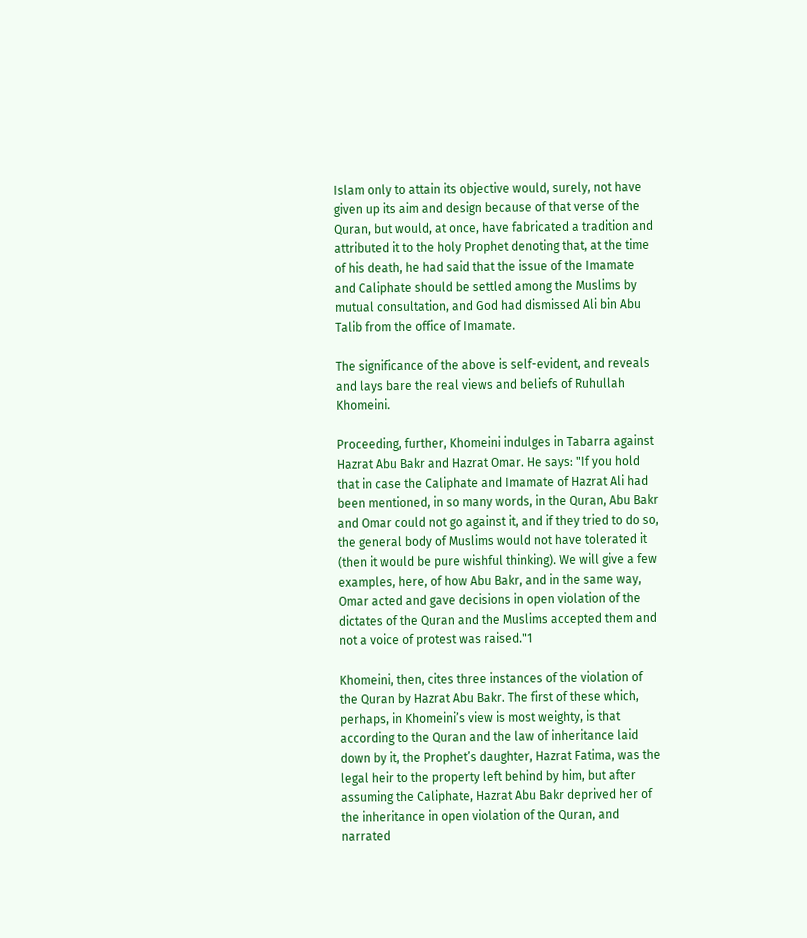Islam only to attain its objective would, surely, not have given up its aim and design because of that verse of the Quran, but would, at once, have fabricated a tradition and attributed it to the holy Prophet denoting that, at the time of his death, he had said that the issue of the Imamate and Caliphate should be settled among the Muslims by mutual consultation, and God had dismissed Ali bin Abu Talib from the office of Imamate.

The significance of the above is self-evident, and reveals and lays bare the real views and beliefs of Ruhullah Khomeini.

Proceeding, further, Khomeini indulges in Tabarra against Hazrat Abu Bakr and Hazrat Omar. He says: "If you hold that in case the Caliphate and Imamate of Hazrat Ali had been mentioned, in so many words, in the Quran, Abu Bakr and Omar could not go against it, and if they tried to do so, the general body of Muslims would not have tolerated it (then it would be pure wishful thinking). We will give a few examples, here, of how Abu Bakr, and in the same way, Omar acted and gave decisions in open violation of the dictates of the Quran and the Muslims accepted them and not a voice of protest was raised."1

Khomeini, then, cites three instances of the violation of the Quran by Hazrat Abu Bakr. The first of these which, perhaps, in Khomeini’s view is most weighty, is that according to the Quran and the law of inheritance laid down by it, the Prophet’s daughter, Hazrat Fatima, was the legal heir to the property left behind by him, but after assuming the Caliphate, Hazrat Abu Bakr deprived her of the inheritance in open violation of the Quran, and narrated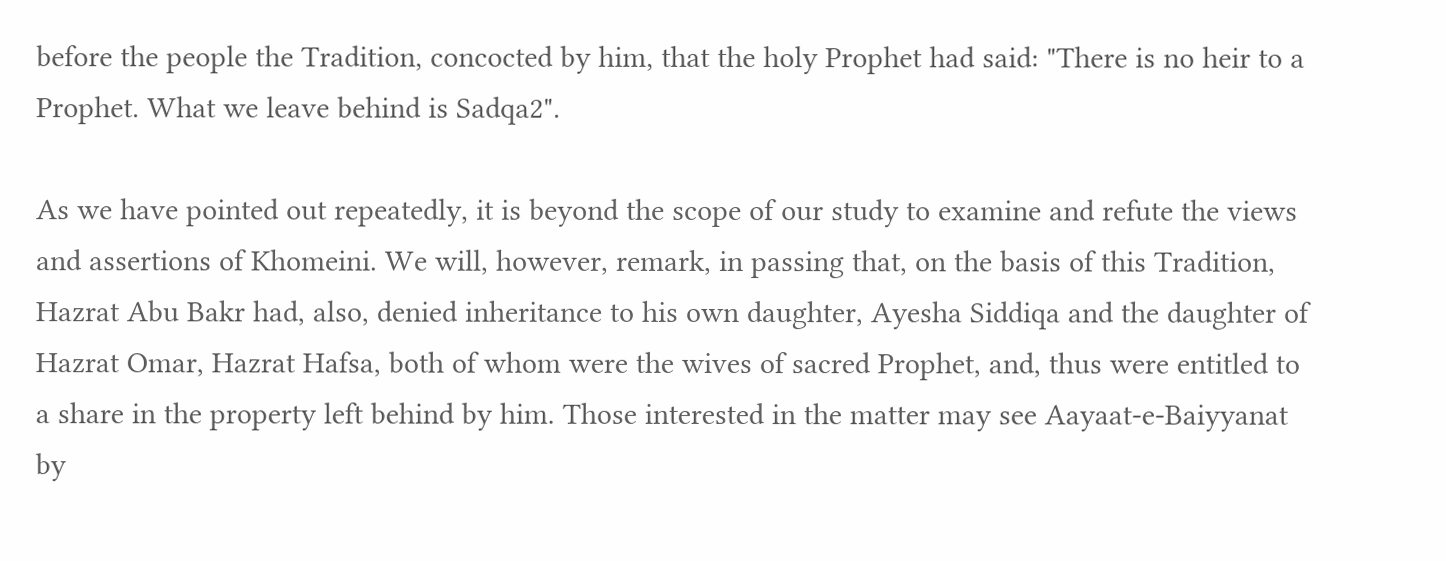before the people the Tradition, concocted by him, that the holy Prophet had said: "There is no heir to a Prophet. What we leave behind is Sadqa2".

As we have pointed out repeatedly, it is beyond the scope of our study to examine and refute the views and assertions of Khomeini. We will, however, remark, in passing that, on the basis of this Tradition, Hazrat Abu Bakr had, also, denied inheritance to his own daughter, Ayesha Siddiqa and the daughter of Hazrat Omar, Hazrat Hafsa, both of whom were the wives of sacred Prophet, and, thus were entitled to a share in the property left behind by him. Those interested in the matter may see Aayaat-e-Baiyyanat by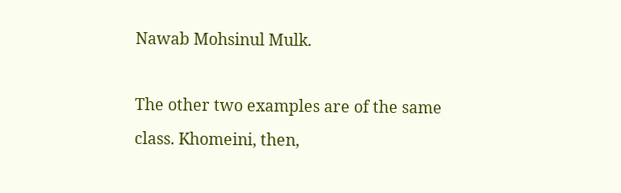Nawab Mohsinul Mulk.

The other two examples are of the same class. Khomeini, then,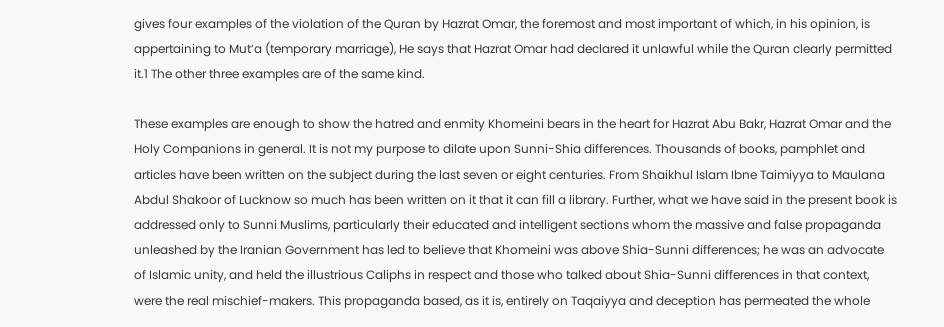gives four examples of the violation of the Quran by Hazrat Omar, the foremost and most important of which, in his opinion, is appertaining to Mut’a (temporary marriage), He says that Hazrat Omar had declared it unlawful while the Quran clearly permitted it.1 The other three examples are of the same kind.

These examples are enough to show the hatred and enmity Khomeini bears in the heart for Hazrat Abu Bakr, Hazrat Omar and the Holy Companions in general. It is not my purpose to dilate upon Sunni-Shia differences. Thousands of books, pamphlet and articles have been written on the subject during the last seven or eight centuries. From Shaikhul Islam Ibne Taimiyya to Maulana Abdul Shakoor of Lucknow so much has been written on it that it can fill a library. Further, what we have said in the present book is addressed only to Sunni Muslims, particularly their educated and intelligent sections whom the massive and false propaganda unleashed by the Iranian Government has led to believe that Khomeini was above Shia-Sunni differences; he was an advocate of Islamic unity, and held the illustrious Caliphs in respect and those who talked about Shia-Sunni differences in that context, were the real mischief-makers. This propaganda based, as it is, entirely on Taqaiyya and deception has permeated the whole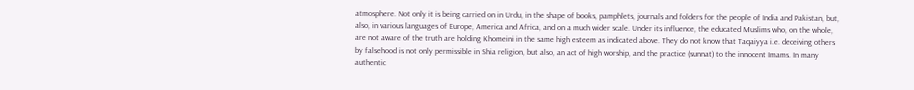atmosphere. Not only it is being carried on in Urdu, in the shape of books, pamphlets, journals and folders for the people of India and Pakistan, but, also, in various languages of Europe, America and Africa, and on a much wider scale. Under its influence, the educated Muslims who, on the whole, are not aware of the truth are holding Khomeini in the same high esteem as indicated above. They do not know that Taqaiyya i.e. deceiving others by falsehood is not only permissible in Shia religion, but also, an act of high worship, and the practice (sunnat) to the innocent Imams. In many authentic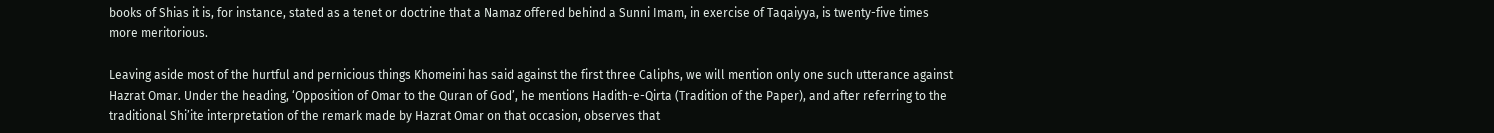books of Shias it is, for instance, stated as a tenet or doctrine that a Namaz offered behind a Sunni Imam, in exercise of Taqaiyya, is twenty-five times more meritorious.

Leaving aside most of the hurtful and pernicious things Khomeini has said against the first three Caliphs, we will mention only one such utterance against Hazrat Omar. Under the heading, ‘Opposition of Omar to the Quran of God’, he mentions Hadith-e-Qirta (Tradition of the Paper), and after referring to the traditional Shi’ite interpretation of the remark made by Hazrat Omar on that occasion, observes that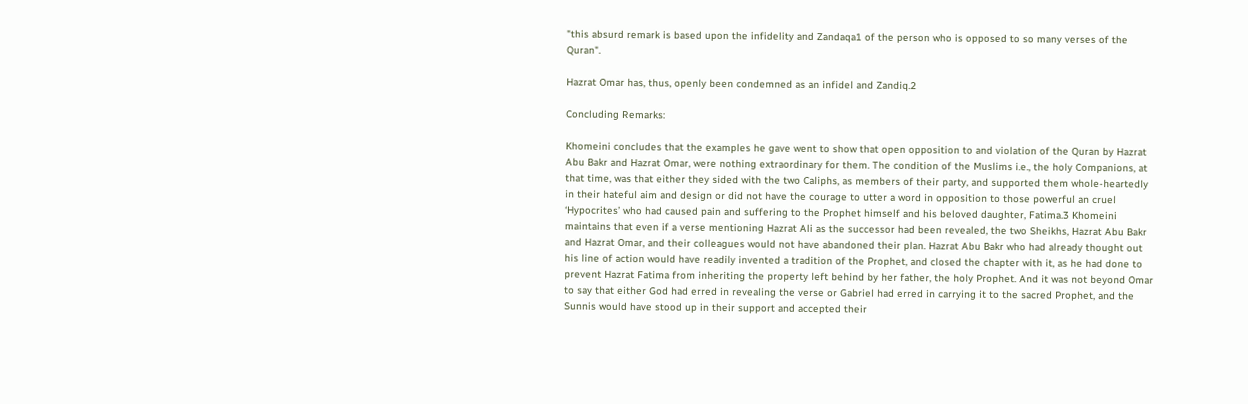"this absurd remark is based upon the infidelity and Zandaqa1 of the person who is opposed to so many verses of the Quran".

Hazrat Omar has, thus, openly been condemned as an infidel and Zandiq.2

Concluding Remarks:

Khomeini concludes that the examples he gave went to show that open opposition to and violation of the Quran by Hazrat Abu Bakr and Hazrat Omar, were nothing extraordinary for them. The condition of the Muslims i.e., the holy Companions, at that time, was that either they sided with the two Caliphs, as members of their party, and supported them whole-heartedly in their hateful aim and design or did not have the courage to utter a word in opposition to those powerful an cruel ‘Hypocrites’ who had caused pain and suffering to the Prophet himself and his beloved daughter, Fatima.3 Khomeini maintains that even if a verse mentioning Hazrat Ali as the successor had been revealed, the two Sheikhs, Hazrat Abu Bakr and Hazrat Omar, and their colleagues would not have abandoned their plan. Hazrat Abu Bakr who had already thought out his line of action would have readily invented a tradition of the Prophet, and closed the chapter with it, as he had done to prevent Hazrat Fatima from inheriting the property left behind by her father, the holy Prophet. And it was not beyond Omar to say that either God had erred in revealing the verse or Gabriel had erred in carrying it to the sacred Prophet, and the Sunnis would have stood up in their support and accepted their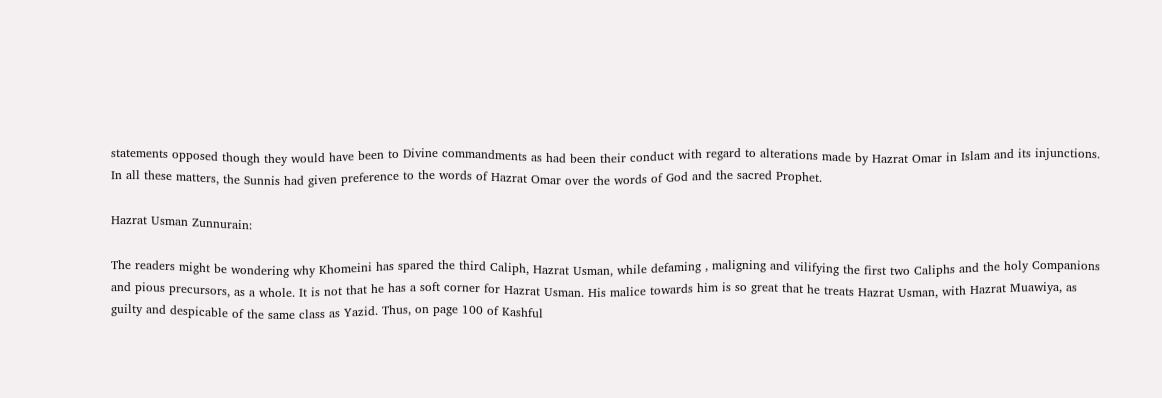statements opposed though they would have been to Divine commandments as had been their conduct with regard to alterations made by Hazrat Omar in Islam and its injunctions. In all these matters, the Sunnis had given preference to the words of Hazrat Omar over the words of God and the sacred Prophet.

Hazrat Usman Zunnurain:

The readers might be wondering why Khomeini has spared the third Caliph, Hazrat Usman, while defaming , maligning and vilifying the first two Caliphs and the holy Companions and pious precursors, as a whole. It is not that he has a soft corner for Hazrat Usman. His malice towards him is so great that he treats Hazrat Usman, with Hazrat Muawiya, as guilty and despicable of the same class as Yazid. Thus, on page 100 of Kashful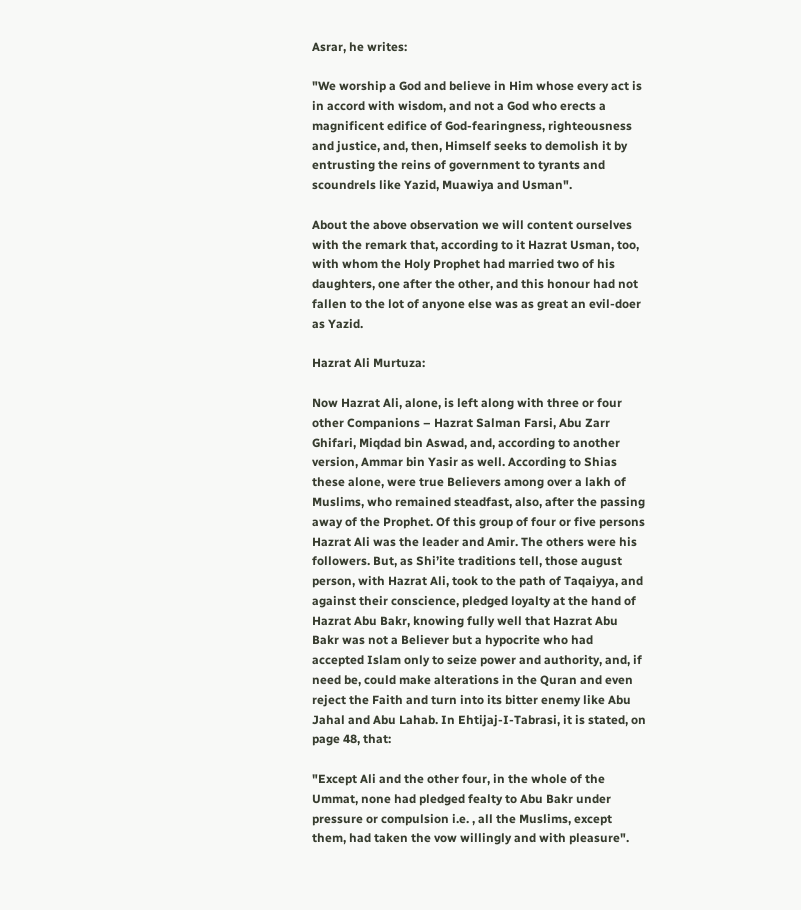Asrar, he writes:

"We worship a God and believe in Him whose every act is in accord with wisdom, and not a God who erects a magnificent edifice of God-fearingness, righteousness and justice, and, then, Himself seeks to demolish it by entrusting the reins of government to tyrants and scoundrels like Yazid, Muawiya and Usman".

About the above observation we will content ourselves with the remark that, according to it Hazrat Usman, too, with whom the Holy Prophet had married two of his daughters, one after the other, and this honour had not fallen to the lot of anyone else was as great an evil-doer as Yazid.

Hazrat Ali Murtuza:

Now Hazrat Ali, alone, is left along with three or four other Companions – Hazrat Salman Farsi, Abu Zarr Ghifari, Miqdad bin Aswad, and, according to another version, Ammar bin Yasir as well. According to Shias these alone, were true Believers among over a lakh of Muslims, who remained steadfast, also, after the passing away of the Prophet. Of this group of four or five persons Hazrat Ali was the leader and Amir. The others were his followers. But, as Shi’ite traditions tell, those august person, with Hazrat Ali, took to the path of Taqaiyya, and against their conscience, pledged loyalty at the hand of Hazrat Abu Bakr, knowing fully well that Hazrat Abu Bakr was not a Believer but a hypocrite who had accepted Islam only to seize power and authority, and, if need be, could make alterations in the Quran and even reject the Faith and turn into its bitter enemy like Abu Jahal and Abu Lahab. In Ehtijaj-I-Tabrasi, it is stated, on page 48, that:

"Except Ali and the other four, in the whole of the Ummat, none had pledged fealty to Abu Bakr under pressure or compulsion i.e. , all the Muslims, except them, had taken the vow willingly and with pleasure".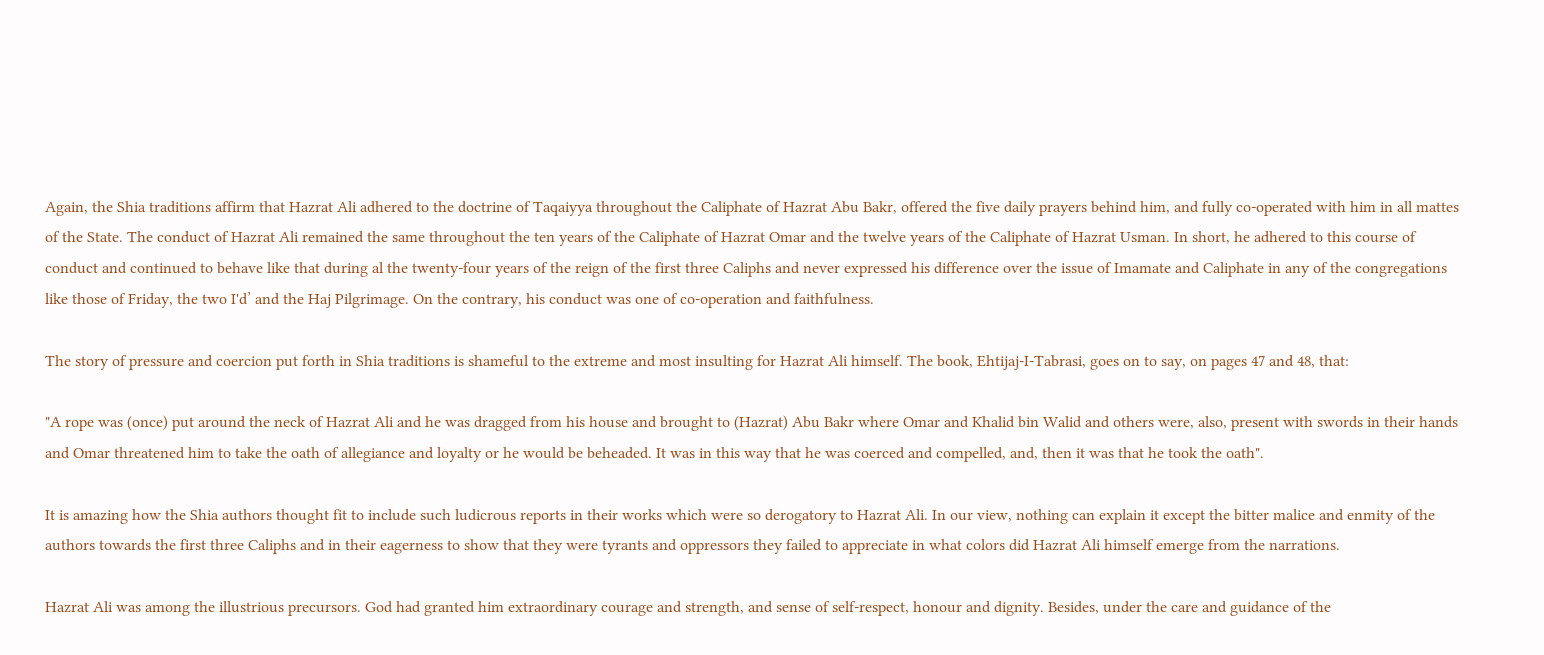Again, the Shia traditions affirm that Hazrat Ali adhered to the doctrine of Taqaiyya throughout the Caliphate of Hazrat Abu Bakr, offered the five daily prayers behind him, and fully co-operated with him in all mattes of the State. The conduct of Hazrat Ali remained the same throughout the ten years of the Caliphate of Hazrat Omar and the twelve years of the Caliphate of Hazrat Usman. In short, he adhered to this course of conduct and continued to behave like that during al the twenty-four years of the reign of the first three Caliphs and never expressed his difference over the issue of Imamate and Caliphate in any of the congregations like those of Friday, the two I'd’ and the Haj Pilgrimage. On the contrary, his conduct was one of co-operation and faithfulness.

The story of pressure and coercion put forth in Shia traditions is shameful to the extreme and most insulting for Hazrat Ali himself. The book, Ehtijaj-I-Tabrasi, goes on to say, on pages 47 and 48, that:

"A rope was (once) put around the neck of Hazrat Ali and he was dragged from his house and brought to (Hazrat) Abu Bakr where Omar and Khalid bin Walid and others were, also, present with swords in their hands and Omar threatened him to take the oath of allegiance and loyalty or he would be beheaded. It was in this way that he was coerced and compelled, and, then it was that he took the oath".

It is amazing how the Shia authors thought fit to include such ludicrous reports in their works which were so derogatory to Hazrat Ali. In our view, nothing can explain it except the bitter malice and enmity of the authors towards the first three Caliphs and in their eagerness to show that they were tyrants and oppressors they failed to appreciate in what colors did Hazrat Ali himself emerge from the narrations.

Hazrat Ali was among the illustrious precursors. God had granted him extraordinary courage and strength, and sense of self-respect, honour and dignity. Besides, under the care and guidance of the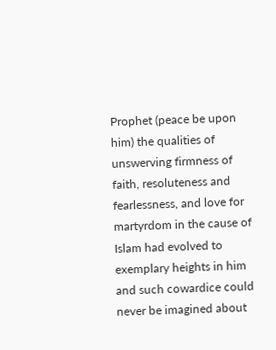Prophet (peace be upon him) the qualities of unswerving firmness of faith, resoluteness and fearlessness, and love for martyrdom in the cause of Islam had evolved to exemplary heights in him and such cowardice could never be imagined about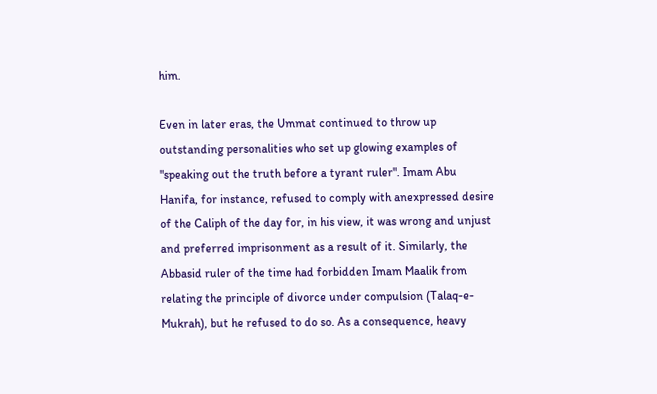him.

Even in later eras, the Ummat continued to throw up outstanding personalities who set up glowing examples of "speaking out the truth before a tyrant ruler". Imam Abu Hanifa, for instance, refused to comply with anexpressed desire of the Caliph of the day for, in his view, it was wrong and unjust and preferred imprisonment as a result of it. Similarly, the Abbasid ruler of the time had forbidden Imam Maalik from relating the principle of divorce under compulsion (Talaq-e-Mukrah), but he refused to do so. As a consequence, heavy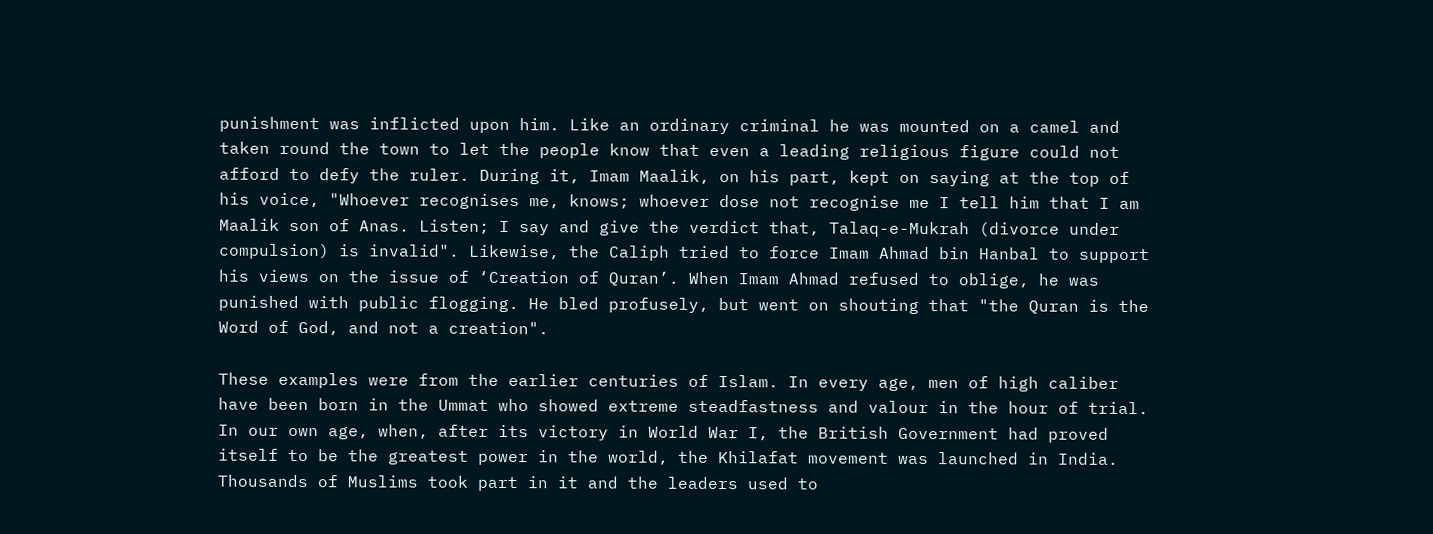punishment was inflicted upon him. Like an ordinary criminal he was mounted on a camel and taken round the town to let the people know that even a leading religious figure could not afford to defy the ruler. During it, Imam Maalik, on his part, kept on saying at the top of his voice, "Whoever recognises me, knows; whoever dose not recognise me I tell him that I am Maalik son of Anas. Listen; I say and give the verdict that, Talaq-e-Mukrah (divorce under compulsion) is invalid". Likewise, the Caliph tried to force Imam Ahmad bin Hanbal to support his views on the issue of ‘Creation of Quran’. When Imam Ahmad refused to oblige, he was punished with public flogging. He bled profusely, but went on shouting that "the Quran is the Word of God, and not a creation".

These examples were from the earlier centuries of Islam. In every age, men of high caliber have been born in the Ummat who showed extreme steadfastness and valour in the hour of trial. In our own age, when, after its victory in World War I, the British Government had proved itself to be the greatest power in the world, the Khilafat movement was launched in India. Thousands of Muslims took part in it and the leaders used to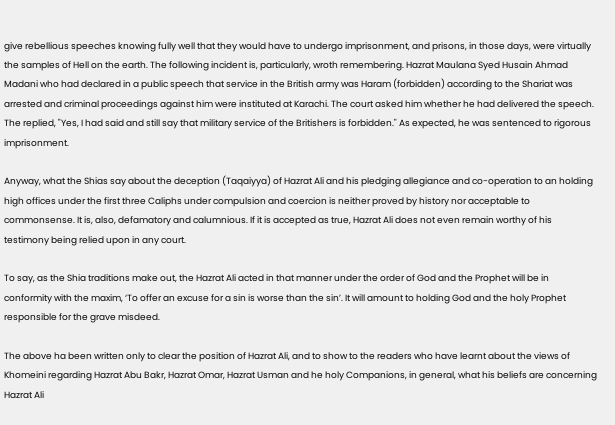give rebellious speeches knowing fully well that they would have to undergo imprisonment, and prisons, in those days, were virtually the samples of Hell on the earth. The following incident is, particularly, wroth remembering. Hazrat Maulana Syed Husain Ahmad Madani who had declared in a public speech that service in the British army was Haram (forbidden) according to the Shariat was arrested and criminal proceedings against him were instituted at Karachi. The court asked him whether he had delivered the speech. The replied, "Yes, I had said and still say that military service of the Britishers is forbidden." As expected, he was sentenced to rigorous imprisonment.

Anyway, what the Shias say about the deception (Taqaiyya) of Hazrat Ali and his pledging allegiance and co-operation to an holding high offices under the first three Caliphs under compulsion and coercion is neither proved by history nor acceptable to commonsense. It is, also, defamatory and calumnious. If it is accepted as true, Hazrat Ali does not even remain worthy of his testimony being relied upon in any court.

To say, as the Shia traditions make out, the Hazrat Ali acted in that manner under the order of God and the Prophet will be in conformity with the maxim, ‘To offer an excuse for a sin is worse than the sin’. It will amount to holding God and the holy Prophet responsible for the grave misdeed.

The above ha been written only to clear the position of Hazrat Ali, and to show to the readers who have learnt about the views of Khomeini regarding Hazrat Abu Bakr, Hazrat Omar, Hazrat Usman and he holy Companions, in general, what his beliefs are concerning Hazrat Ali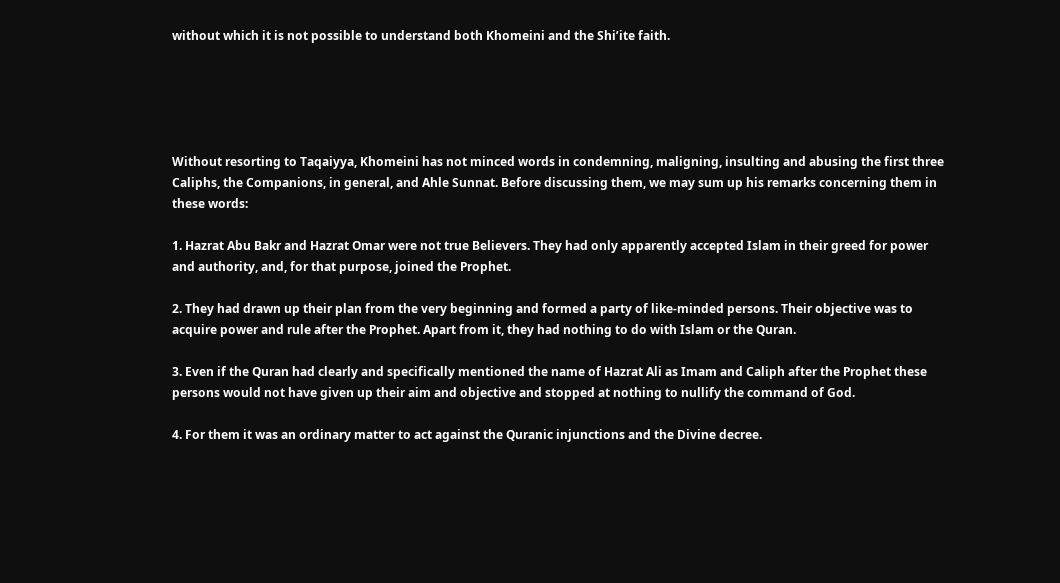without which it is not possible to understand both Khomeini and the Shi’ite faith.





Without resorting to Taqaiyya, Khomeini has not minced words in condemning, maligning, insulting and abusing the first three Caliphs, the Companions, in general, and Ahle Sunnat. Before discussing them, we may sum up his remarks concerning them in these words:

1. Hazrat Abu Bakr and Hazrat Omar were not true Believers. They had only apparently accepted Islam in their greed for power and authority, and, for that purpose, joined the Prophet.

2. They had drawn up their plan from the very beginning and formed a party of like-minded persons. Their objective was to acquire power and rule after the Prophet. Apart from it, they had nothing to do with Islam or the Quran.

3. Even if the Quran had clearly and specifically mentioned the name of Hazrat Ali as Imam and Caliph after the Prophet these persons would not have given up their aim and objective and stopped at nothing to nullify the command of God.

4. For them it was an ordinary matter to act against the Quranic injunctions and the Divine decree.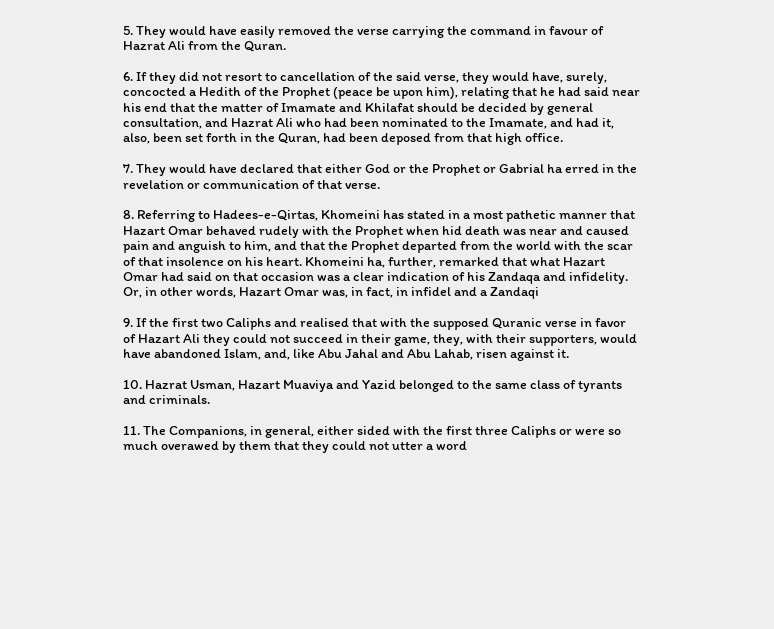5. They would have easily removed the verse carrying the command in favour of Hazrat Ali from the Quran.

6. If they did not resort to cancellation of the said verse, they would have, surely, concocted a Hedith of the Prophet (peace be upon him), relating that he had said near his end that the matter of Imamate and Khilafat should be decided by general consultation, and Hazrat Ali who had been nominated to the Imamate, and had it, also, been set forth in the Quran, had been deposed from that high office.

7. They would have declared that either God or the Prophet or Gabrial ha erred in the revelation or communication of that verse.

8. Referring to Hadees-e-Qirtas, Khomeini has stated in a most pathetic manner that Hazart Omar behaved rudely with the Prophet when hid death was near and caused pain and anguish to him, and that the Prophet departed from the world with the scar of that insolence on his heart. Khomeini ha, further, remarked that what Hazart Omar had said on that occasion was a clear indication of his Zandaqa and infidelity. Or, in other words, Hazart Omar was, in fact, in infidel and a Zandaqi

9. If the first two Caliphs and realised that with the supposed Quranic verse in favor of Hazart Ali they could not succeed in their game, they, with their supporters, would have abandoned Islam, and, like Abu Jahal and Abu Lahab, risen against it.

10. Hazrat Usman, Hazart Muaviya and Yazid belonged to the same class of tyrants and criminals.

11. The Companions, in general, either sided with the first three Caliphs or were so much overawed by them that they could not utter a word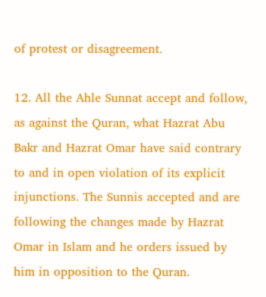of protest or disagreement.

12. All the Ahle Sunnat accept and follow, as against the Quran, what Hazrat Abu Bakr and Hazrat Omar have said contrary to and in open violation of its explicit injunctions. The Sunnis accepted and are following the changes made by Hazrat Omar in Islam and he orders issued by him in opposition to the Quran.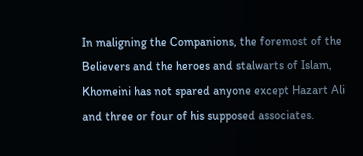In maligning the Companions, the foremost of the Believers and the heroes and stalwarts of Islam, Khomeini has not spared anyone except Hazart Ali and three or four of his supposed associates.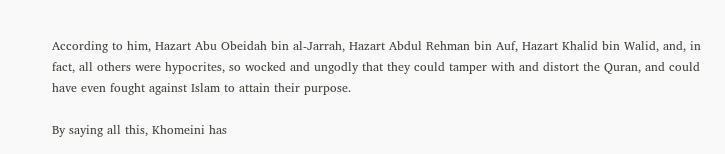According to him, Hazart Abu Obeidah bin al-Jarrah, Hazart Abdul Rehman bin Auf, Hazart Khalid bin Walid, and, in fact, all others were hypocrites, so wocked and ungodly that they could tamper with and distort the Quran, and could have even fought against Islam to attain their purpose.

By saying all this, Khomeini has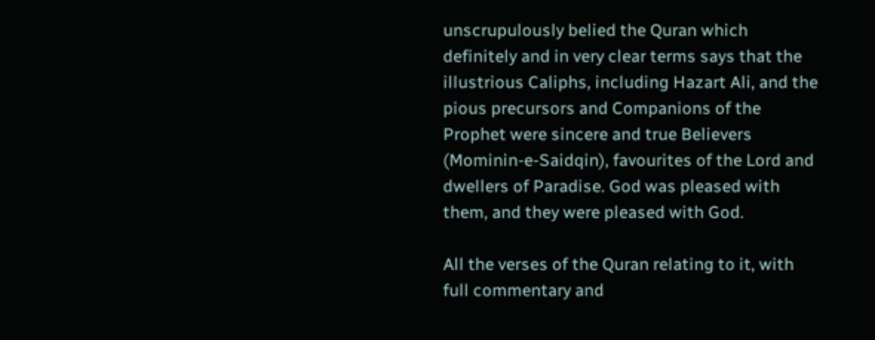unscrupulously belied the Quran which definitely and in very clear terms says that the illustrious Caliphs, including Hazart Ali, and the pious precursors and Companions of the Prophet were sincere and true Believers (Mominin-e-Saidqin), favourites of the Lord and dwellers of Paradise. God was pleased with them, and they were pleased with God.

All the verses of the Quran relating to it, with full commentary and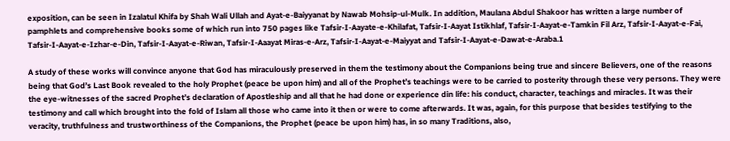exposition, can be seen in Izalatul Khifa by Shah Wali Ullah and Ayat-e-Baiyyanat by Nawab Mohsip-ul-Mulk. In addition, Maulana Abdul Shakoor has written a large number of pamphlets and comprehensive books some of which run into 750 pages like Tafsir-I-Aayate-e-Khilafat, Tafsir-I-Aayat Istikhlaf, Tafsir-I-Aayat-e-Tamkin Fil Arz, Tafsir-I-Aayat-e-Fai, Tafsir-I-Aayat-e-Izhar-e-Din, Tafsir-I-Aayat-e-Riwan, Tafsir-I-Aaayat Miras-e-Arz, Tafsir-I-Aayat-e-Maiyyat and Tafsir-I-Aayat-e-Dawat-e-Araba.1

A study of these works will convince anyone that God has miraculously preserved in them the testimony about the Companions being true and sincere Believers, one of the reasons being that God’s Last Book revealed to the holy Prophet (peace be upon him) and all of the Prophet’s teachings were to be carried to posterity through these very persons. They were the eye-witnesses of the sacred Prophet’s declaration of Apostleship and all that he had done or experience din life: his conduct, character, teachings and miracles. It was their testimony and call which brought into the fold of Islam all those who came into it then or were to come afterwards. It was, again, for this purpose that besides testifying to the veracity, truthfulness and trustworthiness of the Companions, the Prophet (peace be upon him) has, in so many Traditions, also,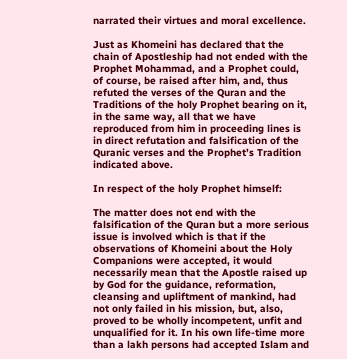narrated their virtues and moral excellence.

Just as Khomeini has declared that the chain of Apostleship had not ended with the Prophet Mohammad, and a Prophet could, of course, be raised after him, and, thus refuted the verses of the Quran and the Traditions of the holy Prophet bearing on it, in the same way, all that we have reproduced from him in proceeding lines is in direct refutation and falsification of the Quranic verses and the Prophet’s Tradition indicated above.

In respect of the holy Prophet himself:

The matter does not end with the falsification of the Quran but a more serious issue is involved which is that if the observations of Khomeini about the Holy Companions were accepted, it would necessarily mean that the Apostle raised up by God for the guidance, reformation, cleansing and upliftment of mankind, had not only failed in his mission, but, also, proved to be wholly incompetent, unfit and unqualified for it. In his own life-time more than a lakh persons had accepted Islam and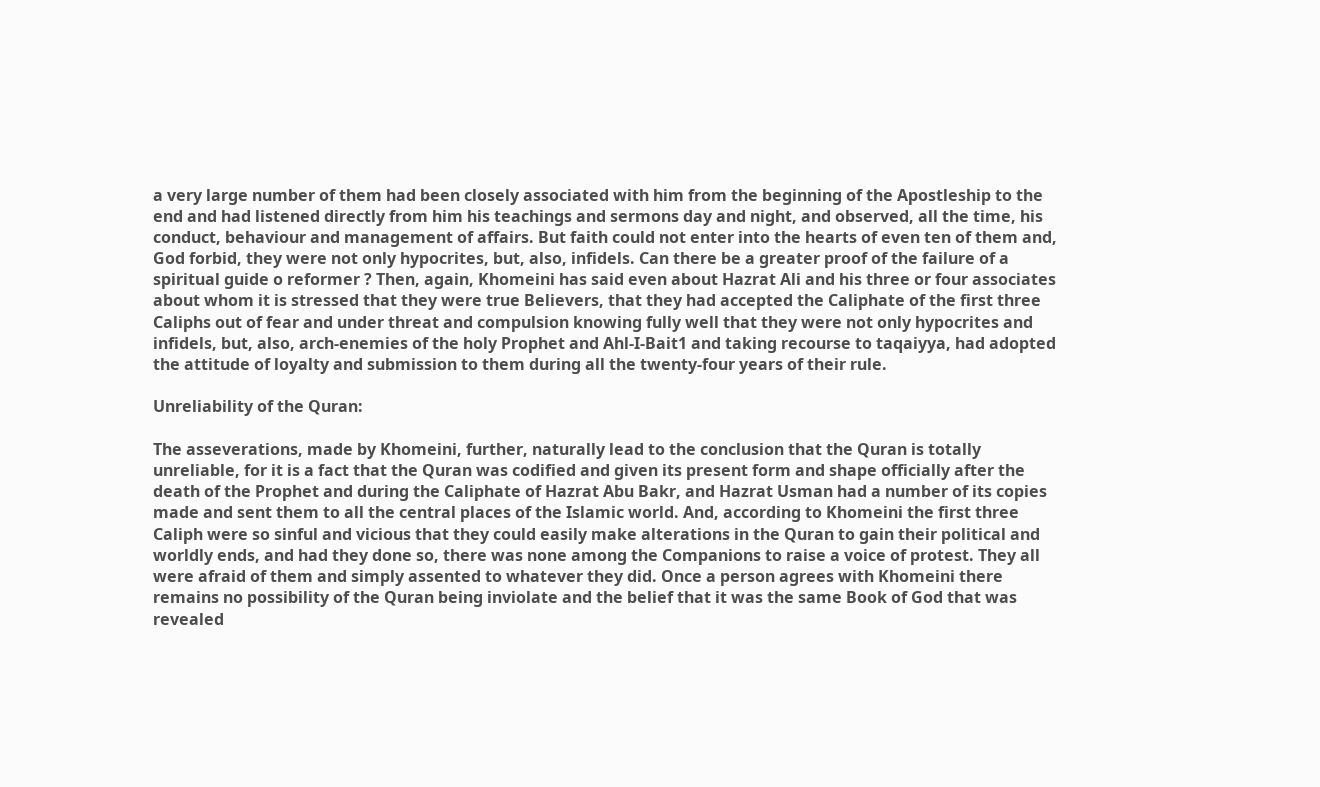a very large number of them had been closely associated with him from the beginning of the Apostleship to the end and had listened directly from him his teachings and sermons day and night, and observed, all the time, his conduct, behaviour and management of affairs. But faith could not enter into the hearts of even ten of them and, God forbid, they were not only hypocrites, but, also, infidels. Can there be a greater proof of the failure of a spiritual guide o reformer ? Then, again, Khomeini has said even about Hazrat Ali and his three or four associates about whom it is stressed that they were true Believers, that they had accepted the Caliphate of the first three Caliphs out of fear and under threat and compulsion knowing fully well that they were not only hypocrites and infidels, but, also, arch-enemies of the holy Prophet and Ahl-I-Bait1 and taking recourse to taqaiyya, had adopted the attitude of loyalty and submission to them during all the twenty-four years of their rule.

Unreliability of the Quran:

The asseverations, made by Khomeini, further, naturally lead to the conclusion that the Quran is totally unreliable, for it is a fact that the Quran was codified and given its present form and shape officially after the death of the Prophet and during the Caliphate of Hazrat Abu Bakr, and Hazrat Usman had a number of its copies made and sent them to all the central places of the Islamic world. And, according to Khomeini the first three Caliph were so sinful and vicious that they could easily make alterations in the Quran to gain their political and worldly ends, and had they done so, there was none among the Companions to raise a voice of protest. They all were afraid of them and simply assented to whatever they did. Once a person agrees with Khomeini there remains no possibility of the Quran being inviolate and the belief that it was the same Book of God that was revealed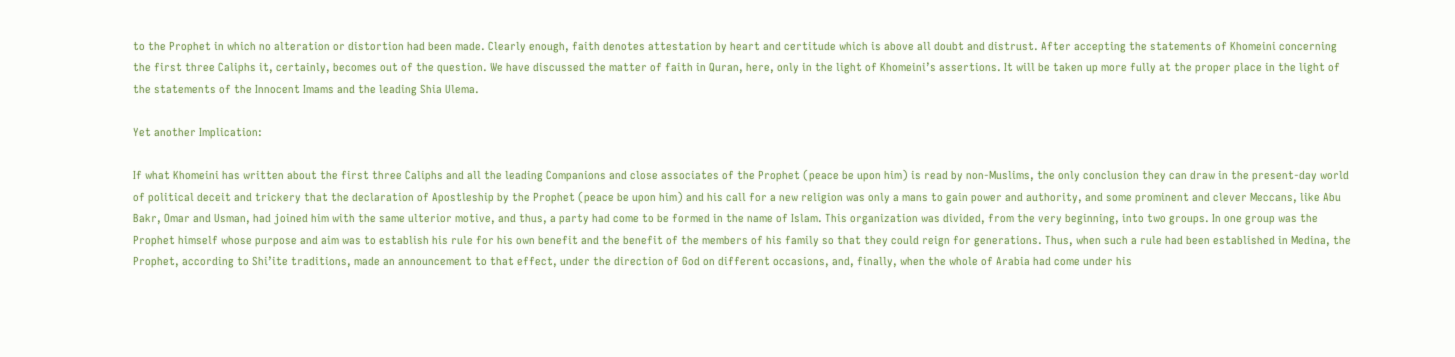to the Prophet in which no alteration or distortion had been made. Clearly enough, faith denotes attestation by heart and certitude which is above all doubt and distrust. After accepting the statements of Khomeini concerning the first three Caliphs it, certainly, becomes out of the question. We have discussed the matter of faith in Quran, here, only in the light of Khomeini’s assertions. It will be taken up more fully at the proper place in the light of the statements of the Innocent Imams and the leading Shia Ulema.

Yet another Implication:

If what Khomeini has written about the first three Caliphs and all the leading Companions and close associates of the Prophet (peace be upon him) is read by non-Muslims, the only conclusion they can draw in the present-day world of political deceit and trickery that the declaration of Apostleship by the Prophet (peace be upon him) and his call for a new religion was only a mans to gain power and authority, and some prominent and clever Meccans, like Abu Bakr, Omar and Usman, had joined him with the same ulterior motive, and thus, a party had come to be formed in the name of Islam. This organization was divided, from the very beginning, into two groups. In one group was the Prophet himself whose purpose and aim was to establish his rule for his own benefit and the benefit of the members of his family so that they could reign for generations. Thus, when such a rule had been established in Medina, the Prophet, according to Shi’ite traditions, made an announcement to that effect, under the direction of God on different occasions, and, finally, when the whole of Arabia had come under his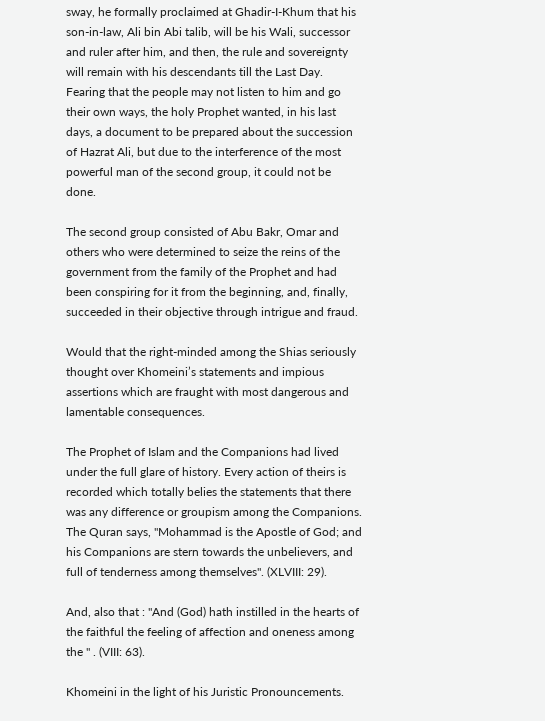sway, he formally proclaimed at Ghadir-I-Khum that his son-in-law, Ali bin Abi talib, will be his Wali, successor and ruler after him, and then, the rule and sovereignty will remain with his descendants till the Last Day. Fearing that the people may not listen to him and go their own ways, the holy Prophet wanted, in his last days, a document to be prepared about the succession of Hazrat Ali, but due to the interference of the most powerful man of the second group, it could not be done.

The second group consisted of Abu Bakr, Omar and others who were determined to seize the reins of the government from the family of the Prophet and had been conspiring for it from the beginning, and, finally, succeeded in their objective through intrigue and fraud.

Would that the right-minded among the Shias seriously thought over Khomeini’s statements and impious assertions which are fraught with most dangerous and lamentable consequences.

The Prophet of Islam and the Companions had lived under the full glare of history. Every action of theirs is recorded which totally belies the statements that there was any difference or groupism among the Companions. The Quran says, "Mohammad is the Apostle of God; and his Companions are stern towards the unbelievers, and full of tenderness among themselves". (XLVIII: 29).

And, also that : "And (God) hath instilled in the hearts of the faithful the feeling of affection and oneness among the " . (VIII: 63).

Khomeini in the light of his Juristic Pronouncements.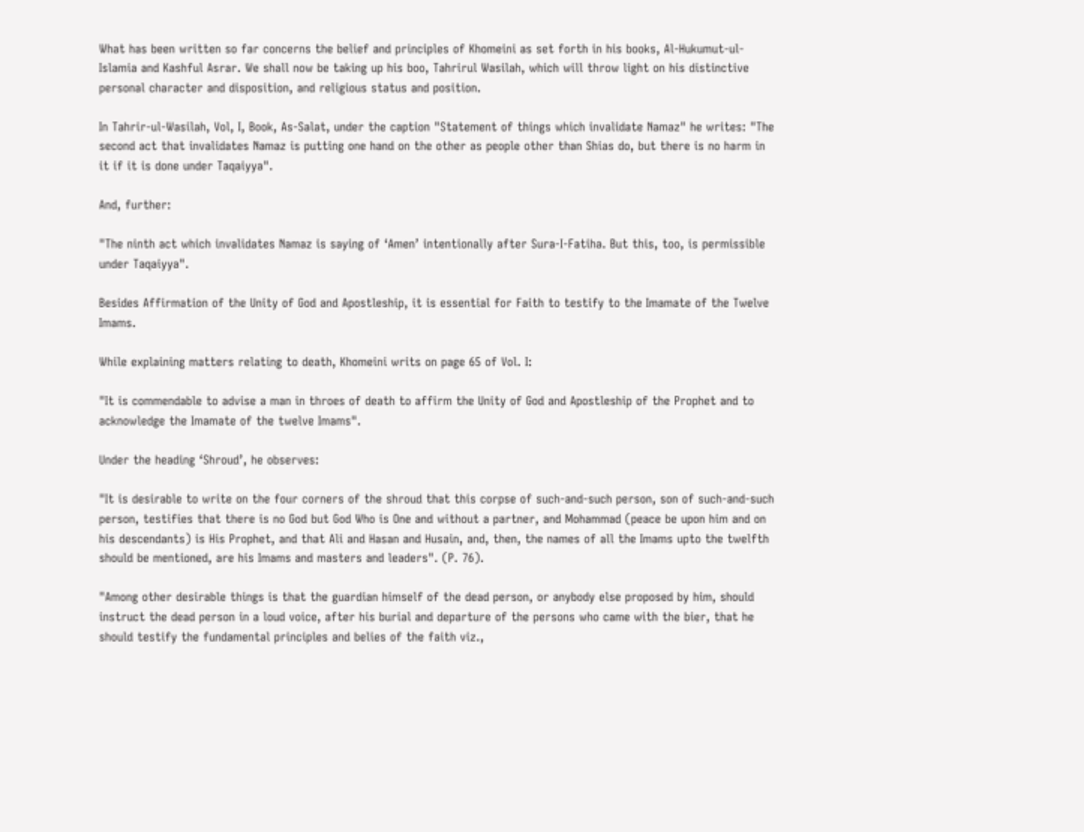What has been written so far concerns the belief and principles of Khomeini as set forth in his books, Al-Hukumut-ul-Islamia and Kashful Asrar. We shall now be taking up his boo, Tahrirul Wasilah, which will throw light on his distinctive personal character and disposition, and religious status and position.

In Tahrir-ul-Wasilah, Vol, I, Book, As-Salat, under the caption "Statement of things which invalidate Namaz" he writes: "The second act that invalidates Namaz is putting one hand on the other as people other than Shias do, but there is no harm in it if it is done under Taqaiyya".

And, further:

"The ninth act which invalidates Namaz is saying of ‘Amen’ intentionally after Sura-I-Fatiha. But this, too, is permissible under Taqaiyya".

Besides Affirmation of the Unity of God and Apostleship, it is essential for Faith to testify to the Imamate of the Twelve Imams.

While explaining matters relating to death, Khomeini writs on page 65 of Vol. I:

"It is commendable to advise a man in throes of death to affirm the Unity of God and Apostleship of the Prophet and to acknowledge the Imamate of the twelve Imams".

Under the heading ‘Shroud’, he observes:

"It is desirable to write on the four corners of the shroud that this corpse of such-and-such person, son of such-and-such person, testifies that there is no God but God Who is One and without a partner, and Mohammad (peace be upon him and on his descendants) is His Prophet, and that Ali and Hasan and Husain, and, then, the names of all the Imams upto the twelfth should be mentioned, are his Imams and masters and leaders". (P. 76).

"Among other desirable things is that the guardian himself of the dead person, or anybody else proposed by him, should instruct the dead person in a loud voice, after his burial and departure of the persons who came with the bier, that he should testify the fundamental principles and belies of the faith viz.,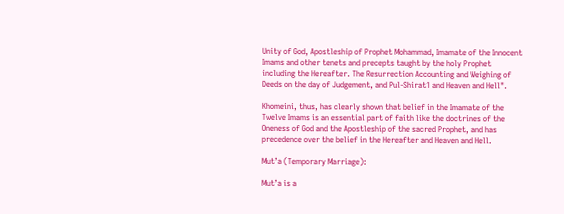Unity of God, Apostleship of Prophet Mohammad, Imamate of the Innocent Imams and other tenets and precepts taught by the holy Prophet including the Hereafter. The Resurrection Accounting and Weighing of Deeds on the day of Judgement, and Pul-Shirat1 and Heaven and Hell".

Khomeini, thus, has clearly shown that belief in the Imamate of the Twelve Imams is an essential part of faith like the doctrines of the Oneness of God and the Apostleship of the sacred Prophet, and has precedence over the belief in the Hereafter and Heaven and Hell.

Mut’a (Temporary Marriage):

Mut’a is a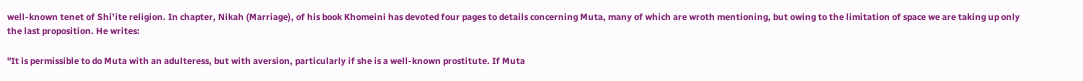well-known tenet of Shi’ite religion. In chapter, Nikah (Marriage), of his book Khomeini has devoted four pages to details concerning Muta, many of which are wroth mentioning, but owing to the limitation of space we are taking up only the last proposition. He writes:

"It is permissible to do Muta with an adulteress, but with aversion, particularly if she is a well-known prostitute. If Muta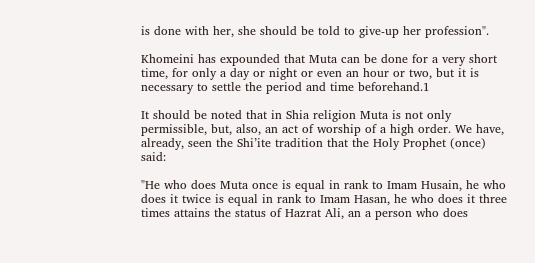is done with her, she should be told to give-up her profession".

Khomeini has expounded that Muta can be done for a very short time, for only a day or night or even an hour or two, but it is necessary to settle the period and time beforehand.1

It should be noted that in Shia religion Muta is not only permissible, but, also, an act of worship of a high order. We have, already, seen the Shi’ite tradition that the Holy Prophet (once) said:

"He who does Muta once is equal in rank to Imam Husain, he who does it twice is equal in rank to Imam Hasan, he who does it three times attains the status of Hazrat Ali, an a person who does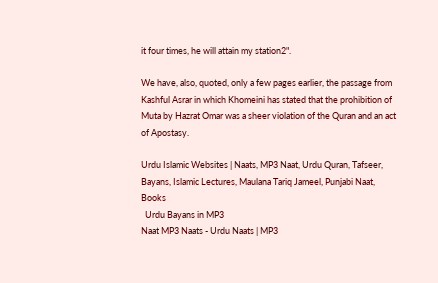it four times, he will attain my station2".

We have, also, quoted, only a few pages earlier, the passage from Kashful Asrar in which Khomeini has stated that the prohibition of Muta by Hazrat Omar was a sheer violation of the Quran and an act of Apostasy.

Urdu Islamic Websites | Naats, MP3 Naat, Urdu Quran, Tafseer, Bayans, Islamic Lectures, Maulana Tariq Jameel, Punjabi Naat, Books
  Urdu Bayans in MP3
Naat MP3 Naats - Urdu Naats | MP3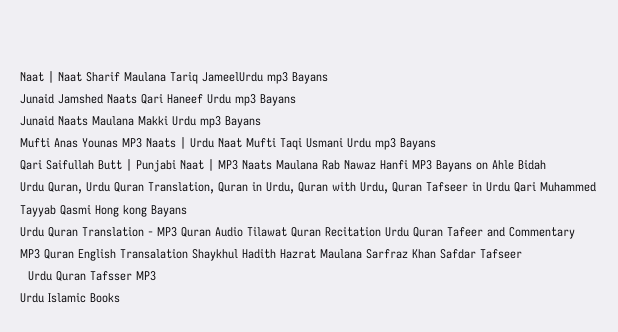Naat | Naat Sharif Maulana Tariq JameelUrdu mp3 Bayans
Junaid Jamshed Naats Qari Haneef Urdu mp3 Bayans
Junaid Naats Maulana Makki Urdu mp3 Bayans
Mufti Anas Younas MP3 Naats | Urdu Naat Mufti Taqi Usmani Urdu mp3 Bayans
Qari Saifullah Butt | Punjabi Naat | MP3 Naats Maulana Rab Nawaz Hanfi MP3 Bayans on Ahle Bidah
Urdu Quran, Urdu Quran Translation, Quran in Urdu, Quran with Urdu, Quran Tafseer in Urdu Qari Muhammed Tayyab Qasmi Hong kong Bayans
Urdu Quran Translation - MP3 Quran Audio Tilawat Quran Recitation Urdu Quran Tafeer and Commentary
MP3 Quran English Transalation Shaykhul Hadith Hazrat Maulana Sarfraz Khan Safdar Tafseer
  Urdu Quran Tafsser MP3
Urdu Islamic Books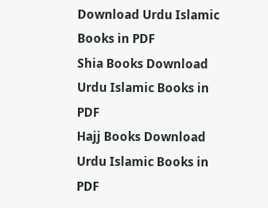Download Urdu Islamic Books in PDF
Shia Books Download Urdu Islamic Books in PDF
Hajj Books Download Urdu Islamic Books in PDF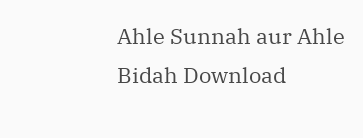Ahle Sunnah aur Ahle Bidah Download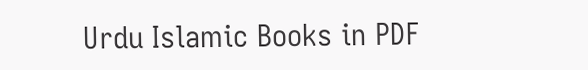Urdu Islamic Books in PDF